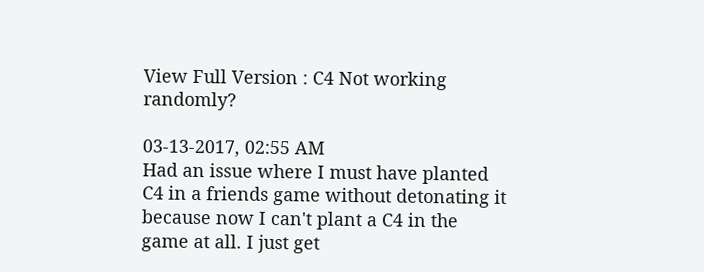View Full Version : C4 Not working randomly?

03-13-2017, 02:55 AM
Had an issue where I must have planted C4 in a friends game without detonating it because now I can't plant a C4 in the game at all. I just get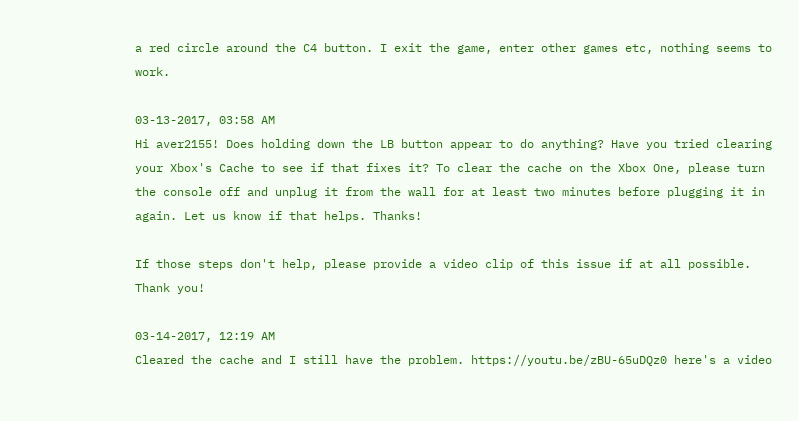a red circle around the C4 button. I exit the game, enter other games etc, nothing seems to work.

03-13-2017, 03:58 AM
Hi aver2155! Does holding down the LB button appear to do anything? Have you tried clearing your Xbox's Cache to see if that fixes it? To clear the cache on the Xbox One, please turn the console off and unplug it from the wall for at least two minutes before plugging it in again. Let us know if that helps. Thanks!

If those steps don't help, please provide a video clip of this issue if at all possible. Thank you!

03-14-2017, 12:19 AM
Cleared the cache and I still have the problem. https://youtu.be/zBU-65uDQz0 here's a video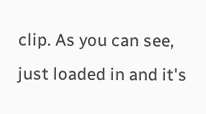clip. As you can see, just loaded in and it's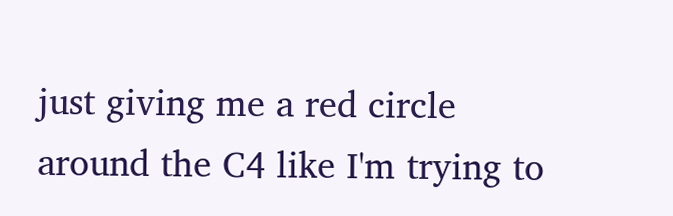just giving me a red circle around the C4 like I'm trying to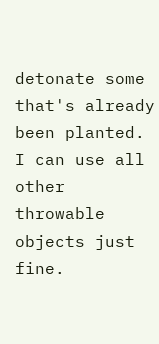detonate some that's already been planted. I can use all other throwable objects just fine.